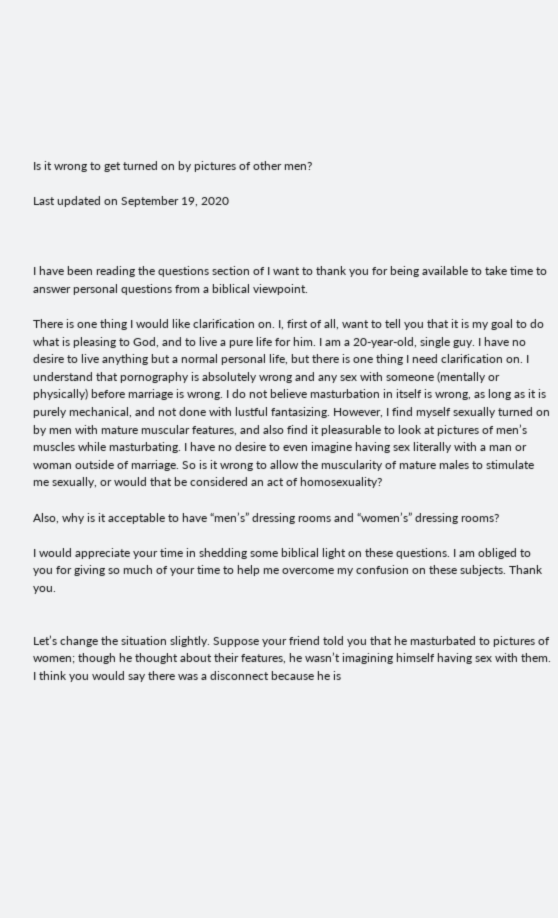Is it wrong to get turned on by pictures of other men?

Last updated on September 19, 2020



I have been reading the questions section of I want to thank you for being available to take time to answer personal questions from a biblical viewpoint.

There is one thing I would like clarification on. I, first of all, want to tell you that it is my goal to do what is pleasing to God, and to live a pure life for him. I am a 20-year-old, single guy. I have no desire to live anything but a normal personal life, but there is one thing I need clarification on. I understand that pornography is absolutely wrong and any sex with someone (mentally or physically) before marriage is wrong. I do not believe masturbation in itself is wrong, as long as it is purely mechanical, and not done with lustful fantasizing. However, I find myself sexually turned on by men with mature muscular features, and also find it pleasurable to look at pictures of men’s muscles while masturbating. I have no desire to even imagine having sex literally with a man or woman outside of marriage. So is it wrong to allow the muscularity of mature males to stimulate me sexually, or would that be considered an act of homosexuality?

Also, why is it acceptable to have “men’s” dressing rooms and “women’s” dressing rooms?

I would appreciate your time in shedding some biblical light on these questions. I am obliged to you for giving so much of your time to help me overcome my confusion on these subjects. Thank you.


Let’s change the situation slightly. Suppose your friend told you that he masturbated to pictures of women; though he thought about their features, he wasn’t imagining himself having sex with them. I think you would say there was a disconnect because he is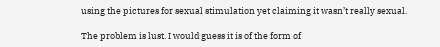using the pictures for sexual stimulation yet claiming it wasn’t really sexual.

The problem is lust. I would guess it is of the form of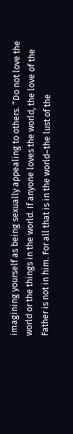imagining yourself as being sexually appealing to others. “Do not love the world or the things in the world. If anyone loves the world, the love of the Father is not in him. For all that is in the world–the lust of the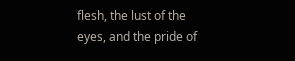flesh, the lust of the eyes, and the pride of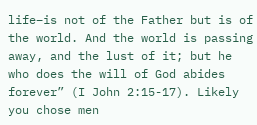life–is not of the Father but is of the world. And the world is passing away, and the lust of it; but he who does the will of God abides forever” (I John 2:15-17). Likely you chose men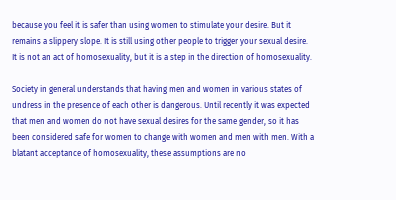because you feel it is safer than using women to stimulate your desire. But it remains a slippery slope. It is still using other people to trigger your sexual desire. It is not an act of homosexuality, but it is a step in the direction of homosexuality.

Society in general understands that having men and women in various states of undress in the presence of each other is dangerous. Until recently it was expected that men and women do not have sexual desires for the same gender, so it has been considered safe for women to change with women and men with men. With a blatant acceptance of homosexuality, these assumptions are no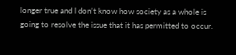longer true and I don’t know how society as a whole is going to resolve the issue that it has permitted to occur.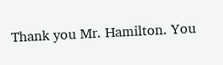Thank you Mr. Hamilton. You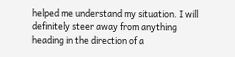helped me understand my situation. I will definitely steer away from anything heading in the direction of a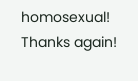homosexual! Thanks again!